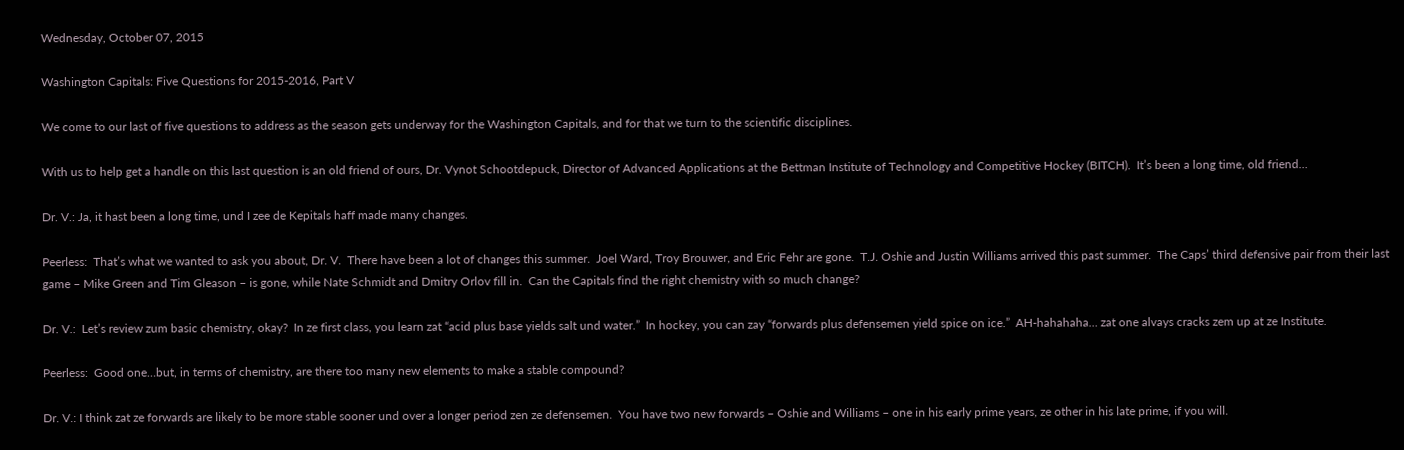Wednesday, October 07, 2015

Washington Capitals: Five Questions for 2015-2016, Part V

We come to our last of five questions to address as the season gets underway for the Washington Capitals, and for that we turn to the scientific disciplines.

With us to help get a handle on this last question is an old friend of ours, Dr. Vynot Schootdepuck, Director of Advanced Applications at the Bettman Institute of Technology and Competitive Hockey (BITCH).  It’s been a long time, old friend…

Dr. V.: Ja, it hast been a long time, und I zee de Kepitals haff made many changes.

Peerless:  That’s what we wanted to ask you about, Dr. V.  There have been a lot of changes this summer.  Joel Ward, Troy Brouwer, and Eric Fehr are gone.  T.J. Oshie and Justin Williams arrived this past summer.  The Caps’ third defensive pair from their last game – Mike Green and Tim Gleason – is gone, while Nate Schmidt and Dmitry Orlov fill in.  Can the Capitals find the right chemistry with so much change?

Dr. V.:  Let’s review zum basic chemistry, okay?  In ze first class, you learn zat “acid plus base yields salt und water.”  In hockey, you can zay “forwards plus defensemen yield spice on ice.”  AH-hahahaha… zat one alvays cracks zem up at ze Institute.

Peerless:  Good one…but, in terms of chemistry, are there too many new elements to make a stable compound?

Dr. V.: I think zat ze forwards are likely to be more stable sooner und over a longer period zen ze defensemen.  You have two new forwards – Oshie and Williams – one in his early prime years, ze other in his late prime, if you will.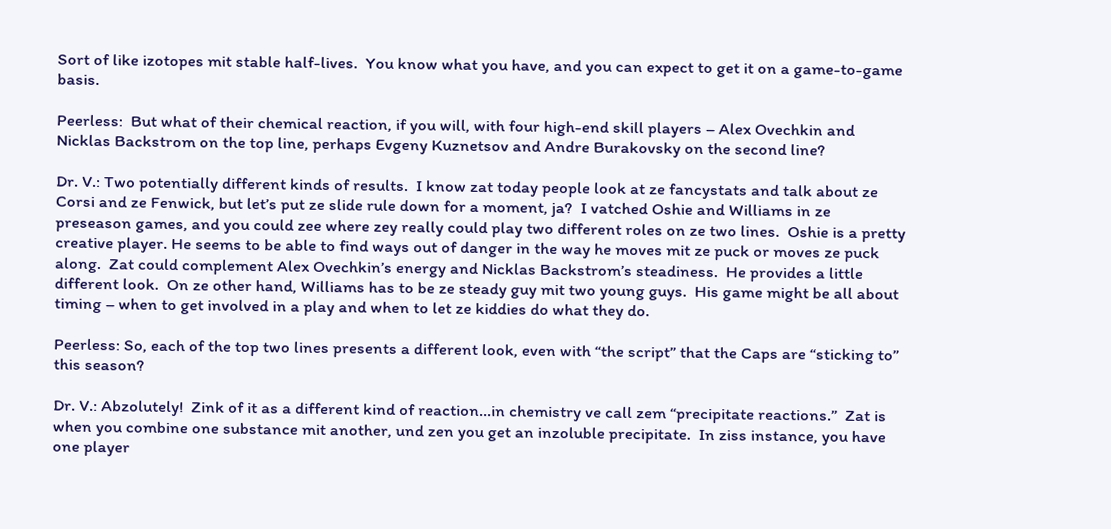Sort of like izotopes mit stable half-lives.  You know what you have, and you can expect to get it on a game-to-game basis.

Peerless:  But what of their chemical reaction, if you will, with four high-end skill players – Alex Ovechkin and Nicklas Backstrom on the top line, perhaps Evgeny Kuznetsov and Andre Burakovsky on the second line?

Dr. V.: Two potentially different kinds of results.  I know zat today people look at ze fancystats and talk about ze Corsi and ze Fenwick, but let’s put ze slide rule down for a moment, ja?  I vatched Oshie and Williams in ze preseason games, and you could zee where zey really could play two different roles on ze two lines.  Oshie is a pretty creative player. He seems to be able to find ways out of danger in the way he moves mit ze puck or moves ze puck along.  Zat could complement Alex Ovechkin’s energy and Nicklas Backstrom’s steadiness.  He provides a little different look.  On ze other hand, Williams has to be ze steady guy mit two young guys.  His game might be all about timing – when to get involved in a play and when to let ze kiddies do what they do.

Peerless: So, each of the top two lines presents a different look, even with “the script” that the Caps are “sticking to” this season?

Dr. V.: Abzolutely!  Zink of it as a different kind of reaction…in chemistry ve call zem “precipitate reactions.”  Zat is when you combine one substance mit another, und zen you get an inzoluble precipitate.  In ziss instance, you have one player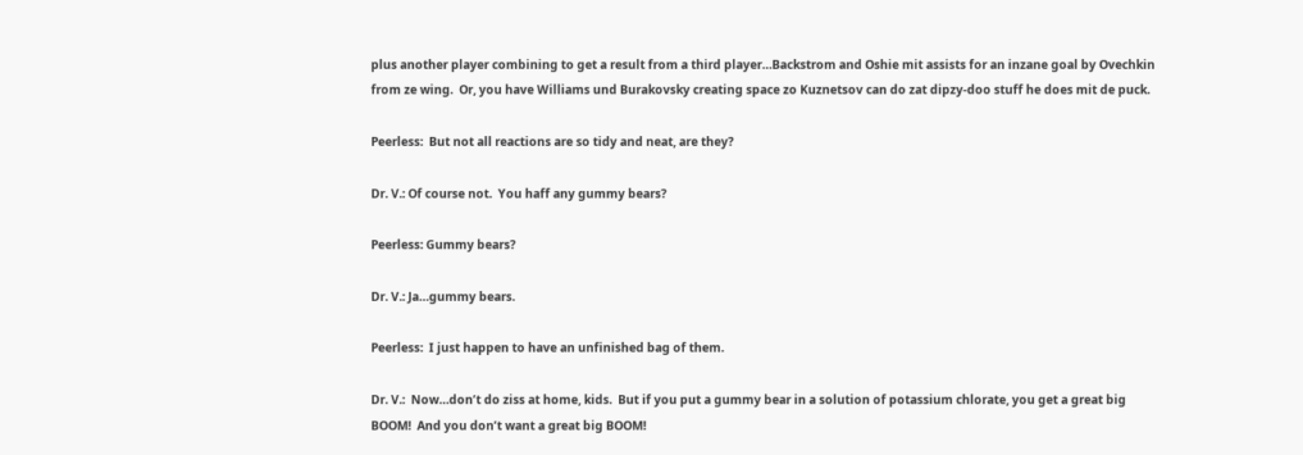plus another player combining to get a result from a third player…Backstrom and Oshie mit assists for an inzane goal by Ovechkin from ze wing.  Or, you have Williams und Burakovsky creating space zo Kuznetsov can do zat dipzy-doo stuff he does mit de puck.

Peerless:  But not all reactions are so tidy and neat, are they?

Dr. V.: Of course not.  You haff any gummy bears?

Peerless: Gummy bears?

Dr. V.: Ja…gummy bears.

Peerless:  I just happen to have an unfinished bag of them.

Dr. V.:  Now…don’t do ziss at home, kids.  But if you put a gummy bear in a solution of potassium chlorate, you get a great big BOOM!  And you don’t want a great big BOOM!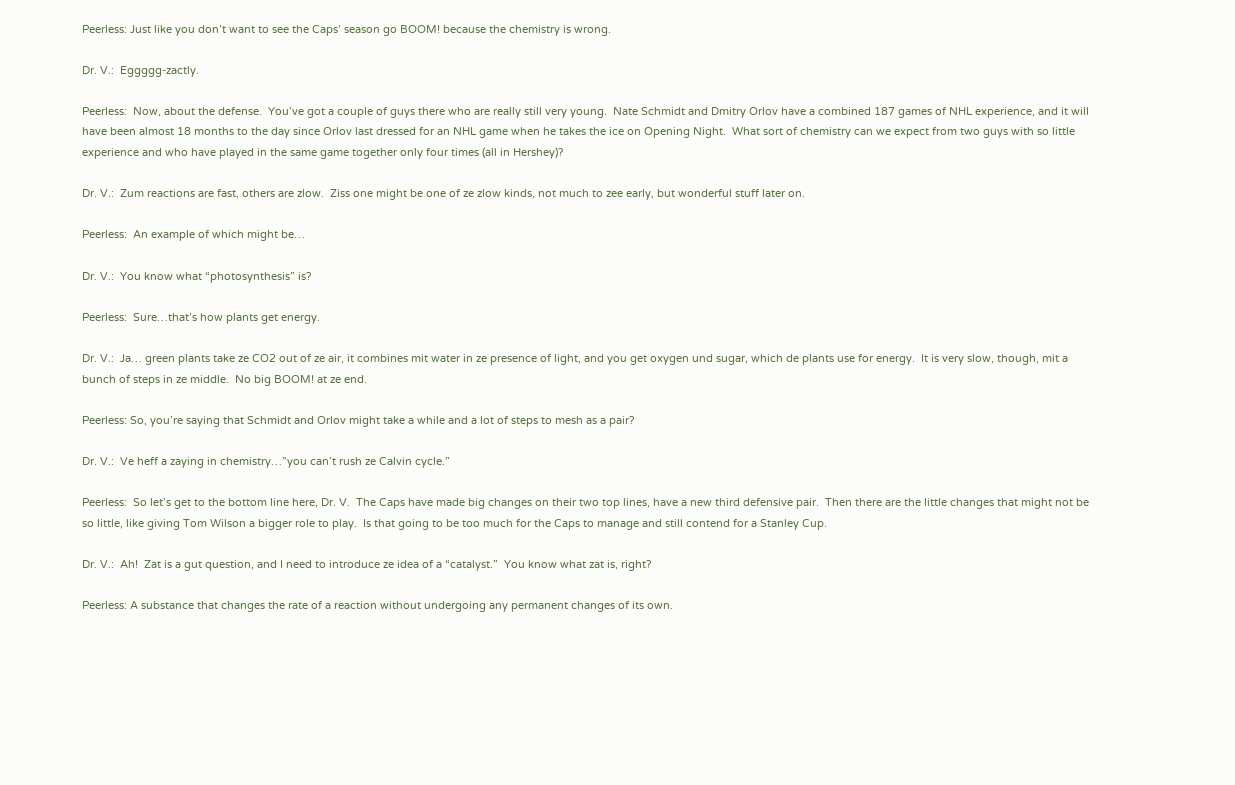Peerless: Just like you don’t want to see the Caps’ season go BOOM! because the chemistry is wrong.

Dr. V.:  Eggggg-zactly.

Peerless:  Now, about the defense.  You’ve got a couple of guys there who are really still very young.  Nate Schmidt and Dmitry Orlov have a combined 187 games of NHL experience, and it will have been almost 18 months to the day since Orlov last dressed for an NHL game when he takes the ice on Opening Night.  What sort of chemistry can we expect from two guys with so little experience and who have played in the same game together only four times (all in Hershey)?

Dr. V.:  Zum reactions are fast, others are zlow.  Ziss one might be one of ze zlow kinds, not much to zee early, but wonderful stuff later on.

Peerless:  An example of which might be…

Dr. V.:  You know what “photosynthesis” is?

Peerless:  Sure…that’s how plants get energy.

Dr. V.:  Ja… green plants take ze CO2 out of ze air, it combines mit water in ze presence of light, and you get oxygen und sugar, which de plants use for energy.  It is very slow, though, mit a bunch of steps in ze middle.  No big BOOM! at ze end.

Peerless: So, you’re saying that Schmidt and Orlov might take a while and a lot of steps to mesh as a pair?

Dr. V.:  Ve heff a zaying in chemistry…”you can’t rush ze Calvin cycle.”

Peerless:  So let’s get to the bottom line here, Dr. V.  The Caps have made big changes on their two top lines, have a new third defensive pair.  Then there are the little changes that might not be so little, like giving Tom Wilson a bigger role to play.  Is that going to be too much for the Caps to manage and still contend for a Stanley Cup.

Dr. V.:  Ah!  Zat is a gut question, and I need to introduce ze idea of a “catalyst.”  You know what zat is, right?

Peerless: A substance that changes the rate of a reaction without undergoing any permanent changes of its own.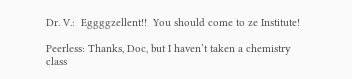Dr. V.:  Eggggzellent!!  You should come to ze Institute!

Peerless: Thanks, Doc, but I haven’t taken a chemistry class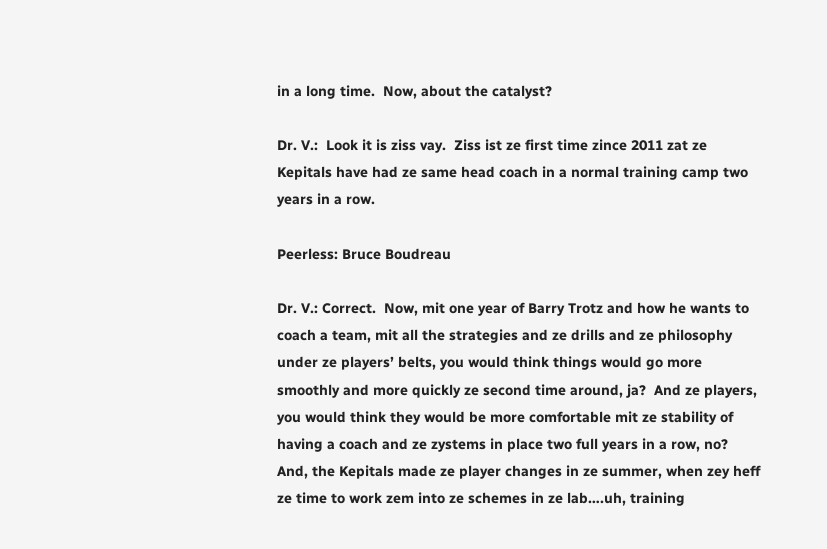in a long time.  Now, about the catalyst?

Dr. V.:  Look it is ziss vay.  Ziss ist ze first time zince 2011 zat ze Kepitals have had ze same head coach in a normal training camp two years in a row.

Peerless: Bruce Boudreau

Dr. V.: Correct.  Now, mit one year of Barry Trotz and how he wants to coach a team, mit all the strategies and ze drills and ze philosophy under ze players’ belts, you would think things would go more smoothly and more quickly ze second time around, ja?  And ze players, you would think they would be more comfortable mit ze stability of having a coach and ze zystems in place two full years in a row, no?  And, the Kepitals made ze player changes in ze summer, when zey heff ze time to work zem into ze schemes in ze lab….uh, training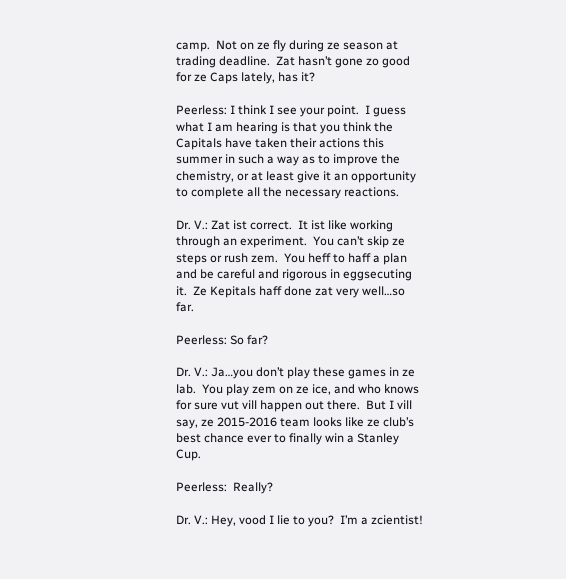camp.  Not on ze fly during ze season at trading deadline.  Zat hasn’t gone zo good for ze Caps lately, has it?

Peerless: I think I see your point.  I guess what I am hearing is that you think the Capitals have taken their actions this summer in such a way as to improve the chemistry, or at least give it an opportunity to complete all the necessary reactions.

Dr. V.: Zat ist correct.  It ist like working through an experiment.  You can’t skip ze steps or rush zem.  You heff to haff a plan and be careful and rigorous in eggsecuting it.  Ze Kepitals haff done zat very well…so far.

Peerless: So far?

Dr. V.: Ja…you don’t play these games in ze lab.  You play zem on ze ice, and who knows for sure vut vill happen out there.  But I vill say, ze 2015-2016 team looks like ze club’s best chance ever to finally win a Stanley Cup.

Peerless:  Really?

Dr. V.: Hey, vood I lie to you?  I’m a zcientist!